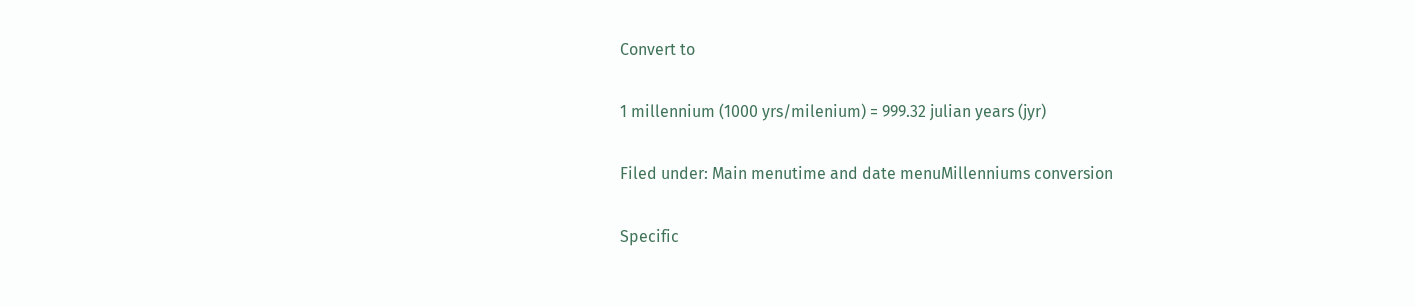Convert to

1 millennium (1000 yrs/milenium) = 999.32 julian years (jyr)

Filed under: Main menutime and date menuMillenniums conversion

Specific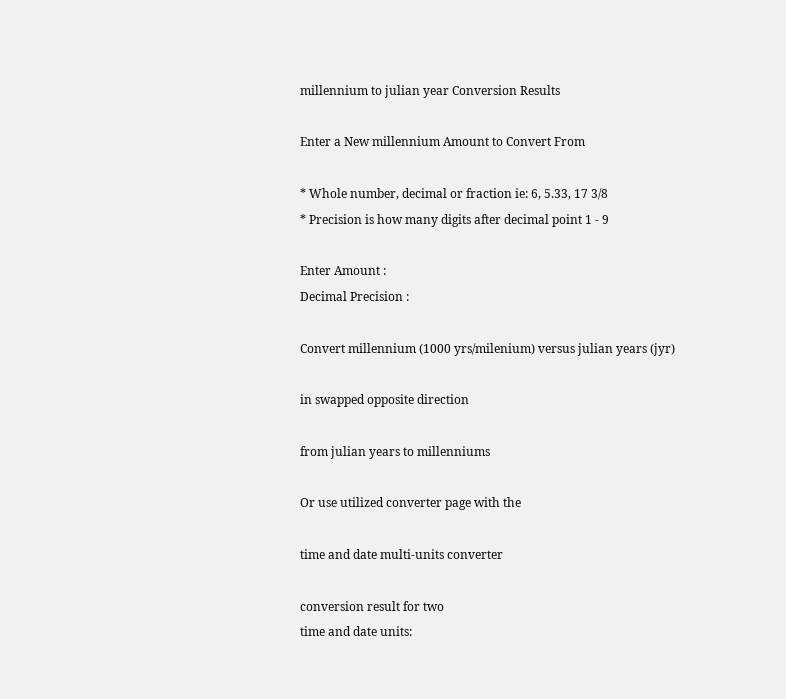millennium to julian year Conversion Results

Enter a New millennium Amount to Convert From

* Whole number, decimal or fraction ie: 6, 5.33, 17 3/8
* Precision is how many digits after decimal point 1 - 9

Enter Amount :
Decimal Precision :

Convert millennium (1000 yrs/milenium) versus julian years (jyr)

in swapped opposite direction

from julian years to millenniums

Or use utilized converter page with the

time and date multi-units converter

conversion result for two
time and date units: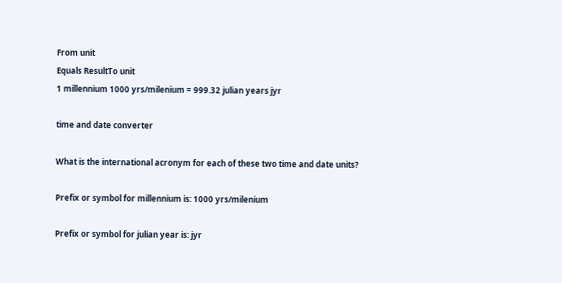From unit
Equals ResultTo unit
1 millennium 1000 yrs/milenium = 999.32 julian years jyr

time and date converter

What is the international acronym for each of these two time and date units?

Prefix or symbol for millennium is: 1000 yrs/milenium

Prefix or symbol for julian year is: jyr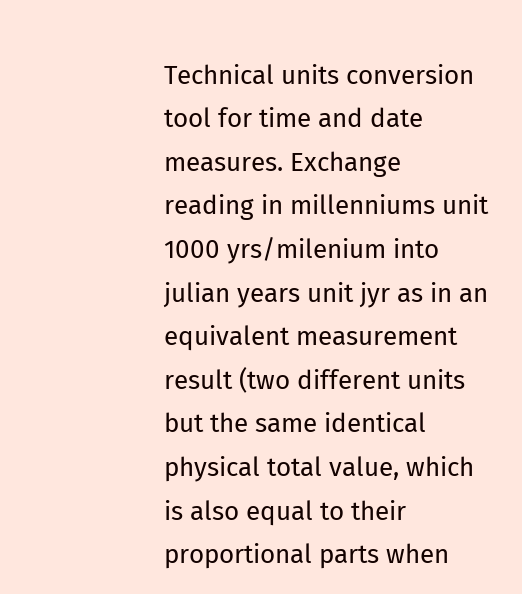Technical units conversion tool for time and date measures. Exchange reading in millenniums unit 1000 yrs/milenium into julian years unit jyr as in an equivalent measurement result (two different units but the same identical physical total value, which is also equal to their proportional parts when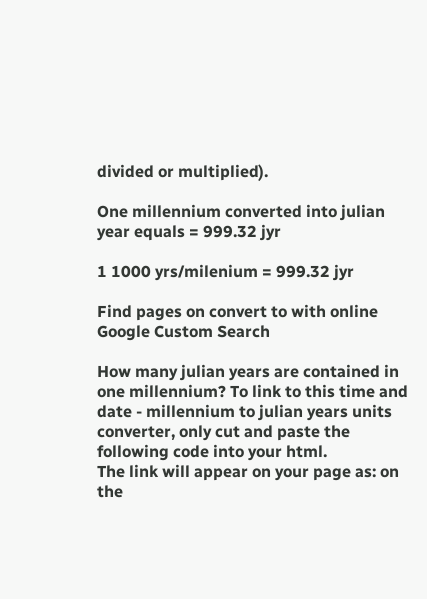divided or multiplied).

One millennium converted into julian year equals = 999.32 jyr

1 1000 yrs/milenium = 999.32 jyr

Find pages on convert to with online Google Custom Search

How many julian years are contained in one millennium? To link to this time and date - millennium to julian years units converter, only cut and paste the following code into your html.
The link will appear on your page as: on the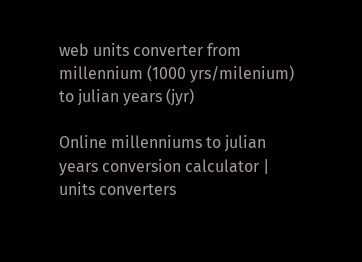web units converter from millennium (1000 yrs/milenium) to julian years (jyr)

Online millenniums to julian years conversion calculator | units converters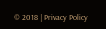© 2018 | Privacy Policy